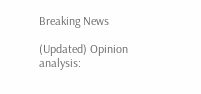Breaking News

(Updated) Opinion analysis: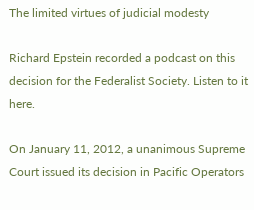The limited virtues of judicial modesty

Richard Epstein recorded a podcast on this decision for the Federalist Society. Listen to it here.

On January 11, 2012, a unanimous Supreme Court issued its decision in Pacific Operators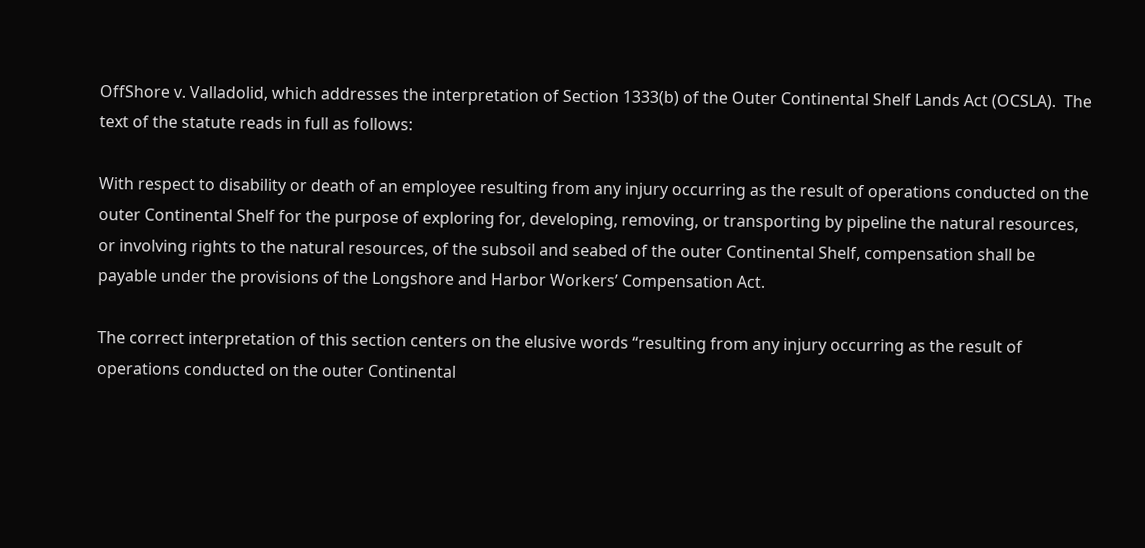OffShore v. Valladolid, which addresses the interpretation of Section 1333(b) of the Outer Continental Shelf Lands Act (OCSLA).  The  text of the statute reads in full as follows:

With respect to disability or death of an employee resulting from any injury occurring as the result of operations conducted on the outer Continental Shelf for the purpose of exploring for, developing, removing, or transporting by pipeline the natural resources, or involving rights to the natural resources, of the subsoil and seabed of the outer Continental Shelf, compensation shall be payable under the provisions of the Longshore and Harbor Workers’ Compensation Act.

The correct interpretation of this section centers on the elusive words “resulting from any injury occurring as the result of operations conducted on the outer Continental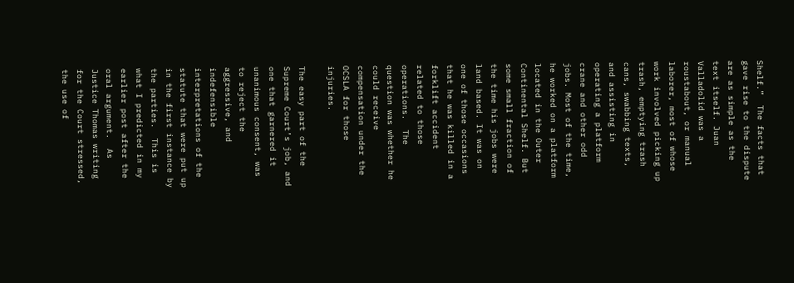Shelf.”  The facts that gave rise to the dispute are as simple as the text itself. Juan Valladolid was a roustabout, or manual laborer, most of whose work involved picking up trash, emptying trash cans, swabbing texts, and assisting in operating a platform crane and other odd jobs. Most of the time, he worked on a platform located in the Outer Continental Shelf. But some small fraction of the time his jobs were land based. It was on one of those occasions that he was killed in a forklift accident related to those operations.  The question was whether he could receive compensation under the OCSLA for those injuries.

The easy part of the Supreme Court’s job, and one that garnered it unanimous consent, was to reject the aggressive, and indefensible interpretations of the statute that were put up in the first instance by the parties.  This is what I predicted in my earlier post after the oral argument.  As Justice Thomas writing for the Court stressed, the use of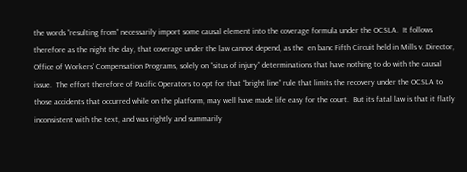the words “resulting from” necessarily import some causal element into the coverage formula under the OCSLA.  It follows therefore as the night the day, that coverage under the law cannot depend, as the  en banc Fifth Circuit held in Mills v. Director, Office of Workers’ Compensation Programs, solely on “situs of injury” determinations that have nothing to do with the causal issue.  The effort therefore of Pacific Operators to opt for that “bright line” rule that limits the recovery under the OCSLA to those accidents that occurred while on the platform, may well have made life easy for the court.  But its fatal law is that it flatly inconsistent with the text, and was rightly and summarily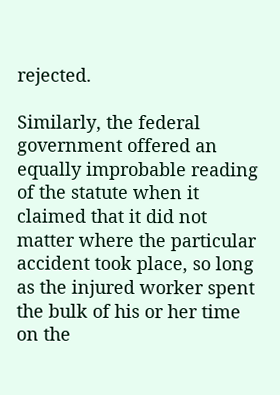rejected.

Similarly, the federal government offered an equally improbable reading of the statute when it claimed that it did not matter where the particular accident took place, so long as the injured worker spent the bulk of his or her time on the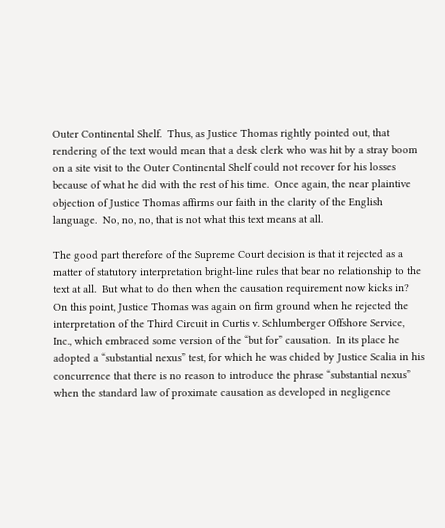Outer Continental Shelf.  Thus, as Justice Thomas rightly pointed out, that rendering of the text would mean that a desk clerk who was hit by a stray boom on a site visit to the Outer Continental Shelf could not recover for his losses because of what he did with the rest of his time.  Once again, the near plaintive objection of Justice Thomas affirms our faith in the clarity of the English language.  No, no, no, that is not what this text means at all.

The good part therefore of the Supreme Court decision is that it rejected as a matter of statutory interpretation bright-line rules that bear no relationship to the text at all.  But what to do then when the causation requirement now kicks in?  On this point, Justice Thomas was again on firm ground when he rejected the interpretation of the Third Circuit in Curtis v. Schlumberger Offshore Service, Inc., which embraced some version of the “but for” causation.  In its place he adopted a “substantial nexus” test, for which he was chided by Justice Scalia in his concurrence that there is no reason to introduce the phrase “substantial nexus” when the standard law of proximate causation as developed in negligence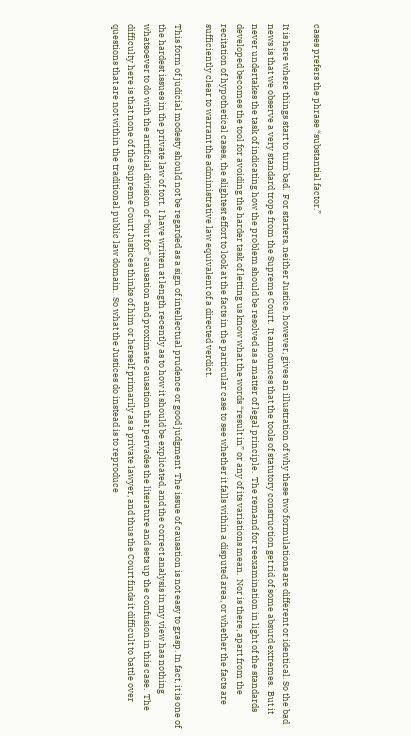cases prefers the phrase “substantial factor.”

It is here where things start to turn bad.  For starters, neither Justice, however, gives an illustration of why these two formulations are different or identical. So the bad news is that we observe a very standard trope from the Supreme Court.  It announces that the tools of statutory construction get rid of some absurd extremes.  But it never undertakes the task of indicating how the problem should be resolved as a matter of legal principle.  The remand for reexamination in light of the standards developed becomes the tool for avoiding the harder task of letting us know what the words “result in” or any of its variations mean.  Nor is there, apart from the recitation of hypothetical cases, the slightest effort to look at the facts in the particular case to see whether it falls within a disputed area, or whether the facts are sufficiently clear to warrant the administrative law equivalent of a directed verdict.

This form of judicial modesty should not be regarded as a sign of intellectual prudence or good judgment  The issue of causation is not easy to grasp. In fact, it is one of the hardest issues in the private law of tort.  I have written at length recently as to how it should be explicated, and the correct analysis in my view has nothing whatsoever to do with the artificial division of “but for” causation and proximate causation that pervades the literature and sets up the confusion in this case.  The difficulty here is that none of the Supreme Court Justices thinks of him or herself primarily as a private lawyer, and thus the Court finds it difficult to battle over questions that are not within the traditional public law domain.  So what the Justices do instead is to reproduce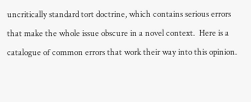uncritically standard tort doctrine, which contains serious errors that make the whole issue obscure in a novel context.  Here is a catalogue of common errors that work their way into this opinion.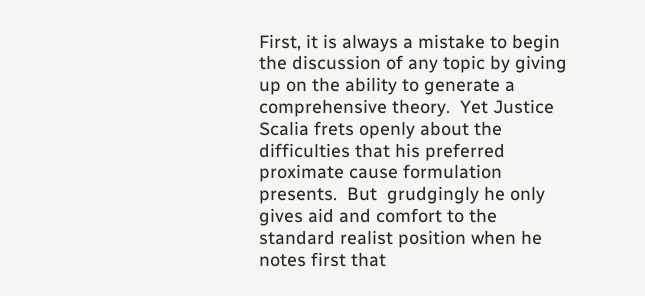First, it is always a mistake to begin the discussion of any topic by giving up on the ability to generate a comprehensive theory.  Yet Justice Scalia frets openly about the  difficulties that his preferred proximate cause formulation presents.  But  grudgingly he only gives aid and comfort to the standard realist position when he notes first that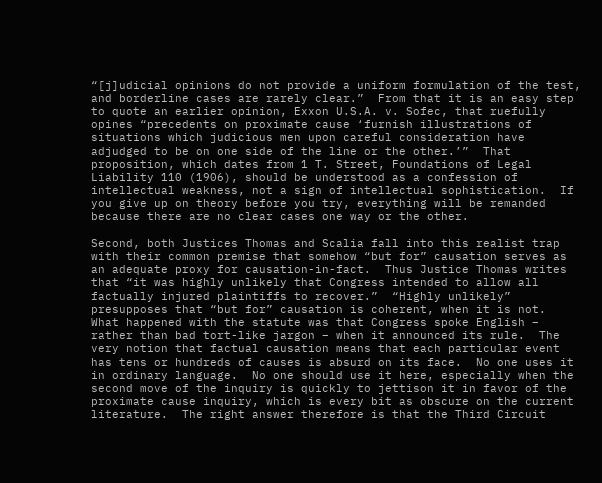“[j]udicial opinions do not provide a uniform formulation of the test, and borderline cases are rarely clear.”  From that it is an easy step to quote an earlier opinion, Exxon U.S.A. v. Sofec, that ruefully opines “precedents on proximate cause ‘furnish illustrations of situations which judicious men upon careful consideration have adjudged to be on one side of the line or the other.’”  That proposition, which dates from 1 T. Street, Foundations of Legal Liability 110 (1906), should be understood as a confession of intellectual weakness, not a sign of intellectual sophistication.  If you give up on theory before you try, everything will be remanded because there are no clear cases one way or the other.

Second, both Justices Thomas and Scalia fall into this realist trap with their common premise that somehow “but for” causation serves as an adequate proxy for causation-in-fact.  Thus Justice Thomas writes that “it was highly unlikely that Congress intended to allow all factually injured plaintiffs to recover.”  “Highly unlikely” presupposes that “but for” causation is coherent, when it is not.  What happened with the statute was that Congress spoke English – rather than bad tort-like jargon – when it announced its rule.  The very notion that factual causation means that each particular event has tens or hundreds of causes is absurd on its face.  No one uses it in ordinary language.  No one should use it here, especially when the second move of the inquiry is quickly to jettison it in favor of the proximate cause inquiry, which is every bit as obscure on the current literature.  The right answer therefore is that the Third Circuit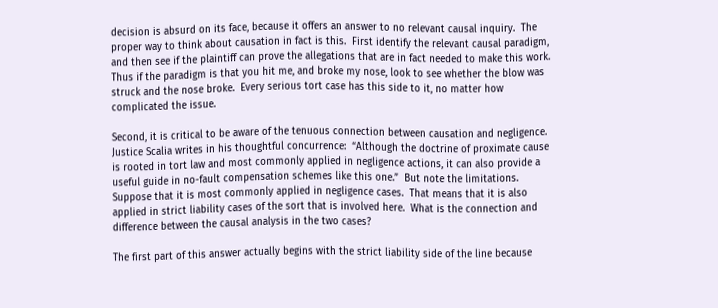decision is absurd on its face, because it offers an answer to no relevant causal inquiry.  The proper way to think about causation in fact is this.  First identify the relevant causal paradigm, and then see if the plaintiff can prove the allegations that are in fact needed to make this work.  Thus if the paradigm is that you hit me, and broke my nose, look to see whether the blow was struck and the nose broke.  Every serious tort case has this side to it, no matter how complicated the issue.

Second, it is critical to be aware of the tenuous connection between causation and negligence.  Justice Scalia writes in his thoughtful concurrence:  “Although the doctrine of proximate cause is rooted in tort law and most commonly applied in negligence actions, it can also provide a useful guide in no-fault compensation schemes like this one.”  But note the limitations.  Suppose that it is most commonly applied in negligence cases.  That means that it is also applied in strict liability cases of the sort that is involved here.  What is the connection and difference between the causal analysis in the two cases?

The first part of this answer actually begins with the strict liability side of the line because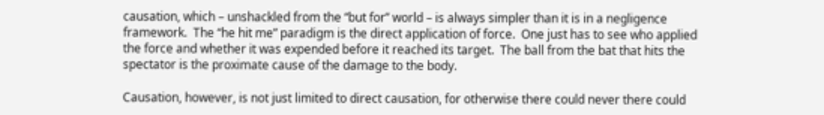causation, which – unshackled from the “but for” world – is always simpler than it is in a negligence framework.  The “he hit me” paradigm is the direct application of force.  One just has to see who applied the force and whether it was expended before it reached its target.  The ball from the bat that hits the spectator is the proximate cause of the damage to the body.

Causation, however, is not just limited to direct causation, for otherwise there could never there could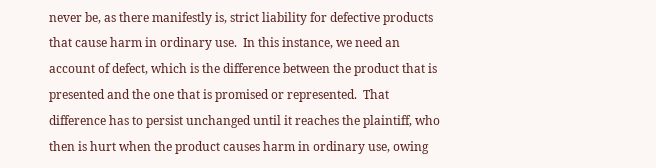never be, as there manifestly is, strict liability for defective products that cause harm in ordinary use.  In this instance, we need an account of defect, which is the difference between the product that is presented and the one that is promised or represented.  That difference has to persist unchanged until it reaches the plaintiff, who then is hurt when the product causes harm in ordinary use, owing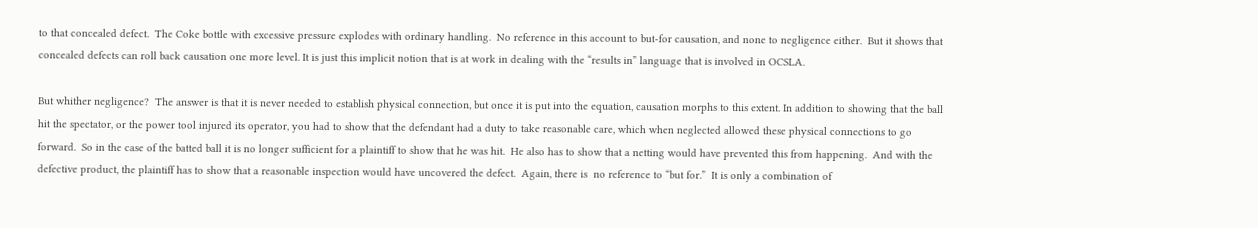to that concealed defect.  The Coke bottle with excessive pressure explodes with ordinary handling.  No reference in this account to but-for causation, and none to negligence either.  But it shows that concealed defects can roll back causation one more level. It is just this implicit notion that is at work in dealing with the “results in” language that is involved in OCSLA.

But whither negligence?  The answer is that it is never needed to establish physical connection, but once it is put into the equation, causation morphs to this extent. In addition to showing that the ball hit the spectator, or the power tool injured its operator, you had to show that the defendant had a duty to take reasonable care, which when neglected allowed these physical connections to go forward.  So in the case of the batted ball it is no longer sufficient for a plaintiff to show that he was hit.  He also has to show that a netting would have prevented this from happening.  And with the defective product, the plaintiff has to show that a reasonable inspection would have uncovered the defect.  Again, there is  no reference to “but for.”  It is only a combination of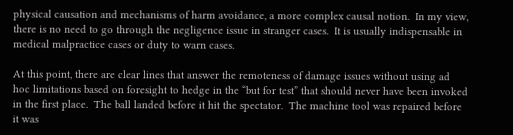physical causation and mechanisms of harm avoidance, a more complex causal notion.  In my view, there is no need to go through the negligence issue in stranger cases.  It is usually indispensable in medical malpractice cases or duty to warn cases.

At this point, there are clear lines that answer the remoteness of damage issues without using ad hoc limitations based on foresight to hedge in the “but for test” that should never have been invoked in the first place.  The ball landed before it hit the spectator.  The machine tool was repaired before it was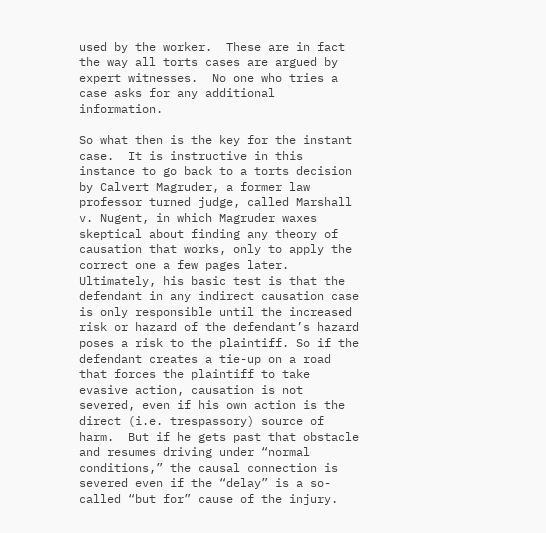used by the worker.  These are in fact the way all torts cases are argued by expert witnesses.  No one who tries a case asks for any additional information.

So what then is the key for the instant case.  It is instructive in this instance to go back to a torts decision by Calvert Magruder, a former law professor turned judge, called Marshall v. Nugent, in which Magruder waxes skeptical about finding any theory of causation that works, only to apply the correct one a few pages later. Ultimately, his basic test is that the defendant in any indirect causation case is only responsible until the increased risk or hazard of the defendant’s hazard poses a risk to the plaintiff. So if the defendant creates a tie-up on a road that forces the plaintiff to take evasive action, causation is not severed, even if his own action is the direct (i.e. trespassory) source of harm.  But if he gets past that obstacle and resumes driving under “normal conditions,” the causal connection is severed even if the “delay” is a so-called “but for” cause of the injury.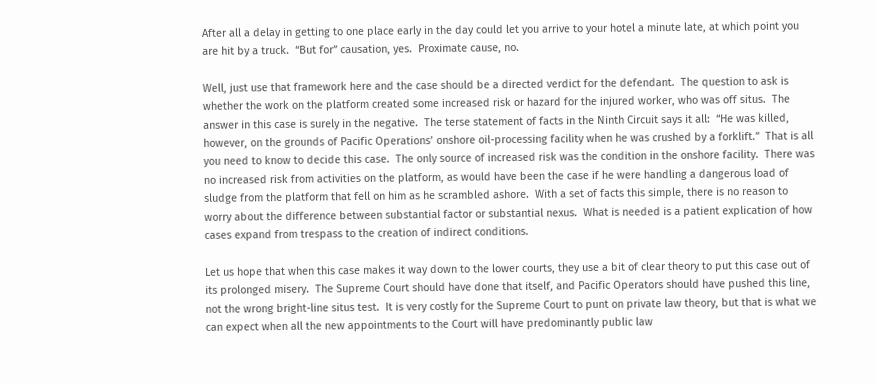After all a delay in getting to one place early in the day could let you arrive to your hotel a minute late, at which point you are hit by a truck.  “But for” causation, yes.  Proximate cause, no.

Well, just use that framework here and the case should be a directed verdict for the defendant.  The question to ask is whether the work on the platform created some increased risk or hazard for the injured worker, who was off situs.  The answer in this case is surely in the negative.  The terse statement of facts in the Ninth Circuit says it all:  “He was killed, however, on the grounds of Pacific Operations’ onshore oil-processing facility when he was crushed by a forklift.”  That is all you need to know to decide this case.  The only source of increased risk was the condition in the onshore facility.  There was no increased risk from activities on the platform, as would have been the case if he were handling a dangerous load of sludge from the platform that fell on him as he scrambled ashore.  With a set of facts this simple, there is no reason to worry about the difference between substantial factor or substantial nexus.  What is needed is a patient explication of how cases expand from trespass to the creation of indirect conditions.

Let us hope that when this case makes it way down to the lower courts, they use a bit of clear theory to put this case out of its prolonged misery.  The Supreme Court should have done that itself, and Pacific Operators should have pushed this line, not the wrong bright-line situs test.  It is very costly for the Supreme Court to punt on private law theory, but that is what we can expect when all the new appointments to the Court will have predominantly public law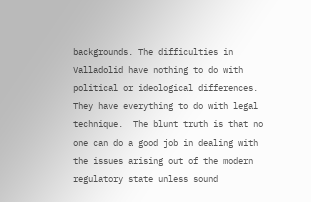backgrounds. The difficulties in Valladolid have nothing to do with political or ideological differences.  They have everything to do with legal technique.  The blunt truth is that no one can do a good job in dealing with the issues arising out of the modern regulatory state unless sound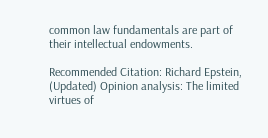common law fundamentals are part of their intellectual endowments.

Recommended Citation: Richard Epstein, (Updated) Opinion analysis: The limited virtues of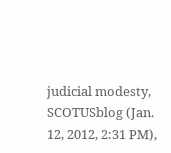judicial modesty, SCOTUSblog (Jan. 12, 2012, 2:31 PM),